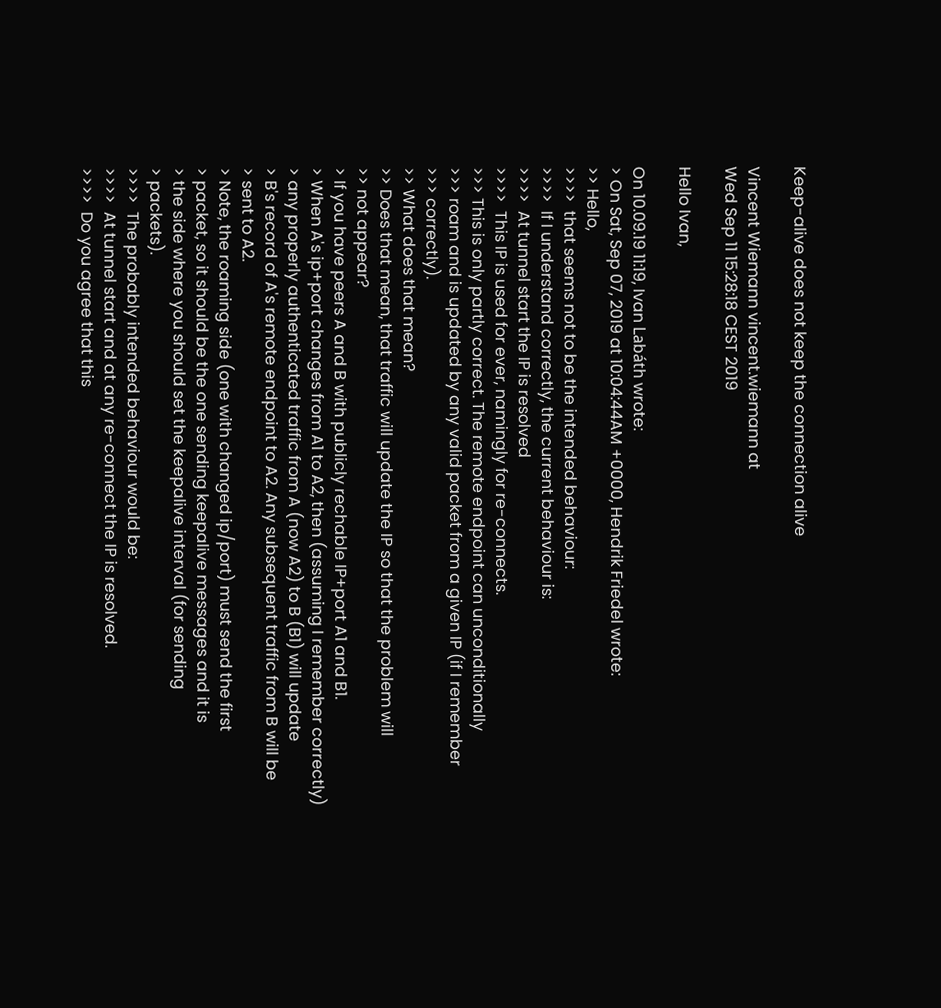Keep-alive does not keep the connection alive

Vincent Wiemann vincent.wiemann at
Wed Sep 11 15:28:18 CEST 2019

Hello Ivan,

On 10.09.19 11:19, Ivan Labáth wrote:
> On Sat, Sep 07, 2019 at 10:04:44AM +0000, Hendrik Friedel wrote:
>> Hello,
>>>>  that seems not to be the intended behaviour:
>>>>  If I understand correctly, the current behaviour is:
>>>>  At tunnel start the IP is resolved
>>>>  This IP is used for ever, namingly for re-connects.
>>> This is only partly correct. The remote endpoint can unconditionally
>>> roam and is updated by any valid packet from a given IP (if I remember
>>> correctly).
>> What does that mean?
>> Does that mean, that traffic will update the IP so that the problem will
>> not appear?
> If you have peers A and B with publicly rechable IP+port A1 and B1.
> When A's ip+port changes from A1 to A2, then (assuming I remember correctly)
> any properly authenticated traffic from A (now A2) to B (B1) will update
> B's record of A's remote endpoint to A2. Any subsequent traffic from B will be
> sent to A2.
> Note, the roaming side (one with changed ip/port) must send the first
> packet, so it should be the one sending keepalive messages and it is
> the side where you should set the keepalive interval (for sending
> packets).
>>>>  The probably intended behaviour would be:
>>>>  At tunnel start and at any re-connect the IP is resolved.
>>>>  Do you agree that this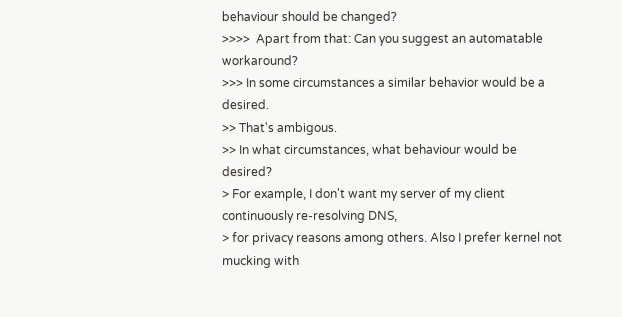behaviour should be changed?
>>>>  Apart from that: Can you suggest an automatable workaround?
>>> In some circumstances a similar behavior would be a desired.
>> That's ambigous.
>> In what circumstances, what behaviour would be desired?
> For example, I don't want my server of my client continuously re-resolving DNS,
> for privacy reasons among others. Also I prefer kernel not mucking with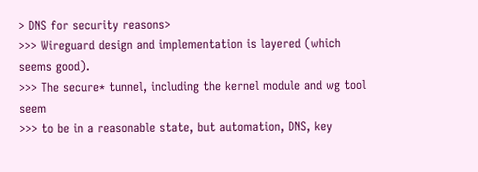> DNS for security reasons>
>>> Wireguard design and implementation is layered (which seems good).
>>> The secure* tunnel, including the kernel module and wg tool seem
>>> to be in a reasonable state, but automation, DNS, key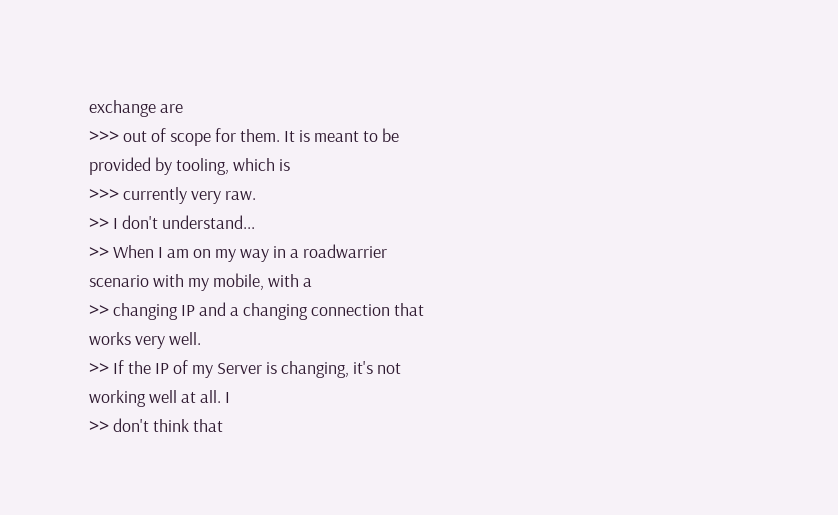exchange are
>>> out of scope for them. It is meant to be provided by tooling, which is
>>> currently very raw.
>> I don't understand...
>> When I am on my way in a roadwarrier scenario with my mobile, with a
>> changing IP and a changing connection that works very well.
>> If the IP of my Server is changing, it's not working well at all. I
>> don't think that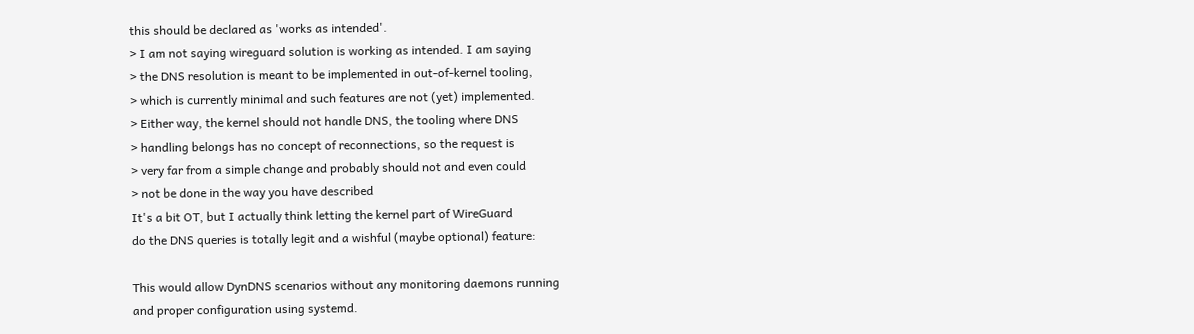this should be declared as 'works as intended'.
> I am not saying wireguard solution is working as intended. I am saying
> the DNS resolution is meant to be implemented in out-of-kernel tooling,
> which is currently minimal and such features are not (yet) implemented.
> Either way, the kernel should not handle DNS, the tooling where DNS
> handling belongs has no concept of reconnections, so the request is
> very far from a simple change and probably should not and even could
> not be done in the way you have described
It's a bit OT, but I actually think letting the kernel part of WireGuard
do the DNS queries is totally legit and a wishful (maybe optional) feature:

This would allow DynDNS scenarios without any monitoring daemons running
and proper configuration using systemd.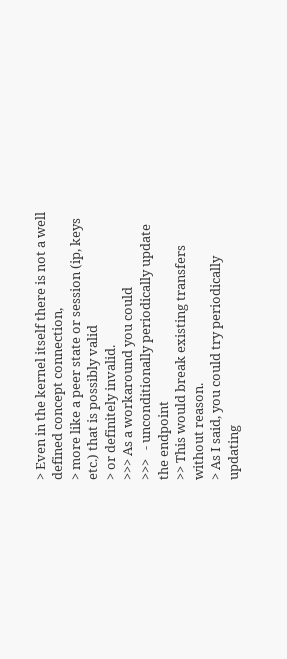> Even in the kernel itself there is not a well defined concept connection,
> more like a peer state or session (ip, keys etc.) that is possibly valid
> or definitely invalid.
>>> As a workaround you could
>>>   - unconditionally periodically update the endpoint
>> This would break existing transfers without reason.
> As I said, you could try periodically updating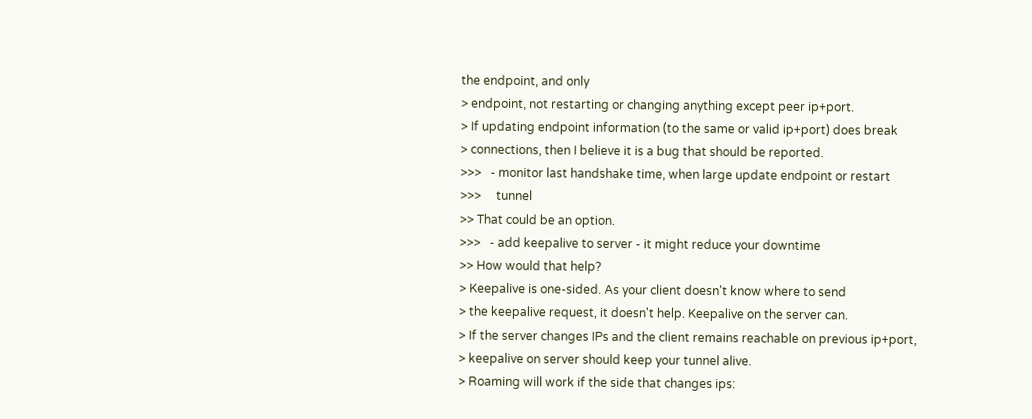the endpoint, and only
> endpoint, not restarting or changing anything except peer ip+port.
> If updating endpoint information (to the same or valid ip+port) does break
> connections, then I believe it is a bug that should be reported.
>>>   - monitor last handshake time, when large update endpoint or restart
>>>     tunnel
>> That could be an option.
>>>   - add keepalive to server - it might reduce your downtime
>> How would that help?
> Keepalive is one-sided. As your client doesn't know where to send
> the keepalive request, it doesn't help. Keepalive on the server can.
> If the server changes IPs and the client remains reachable on previous ip+port,
> keepalive on server should keep your tunnel alive.
> Roaming will work if the side that changes ips: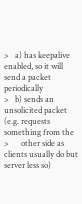>   a) has keepalive enabled, so it will send a packet periodically
>   b) sends an unsolicited packet (e.g. requests something from the
>      other side as clients usually do but server less so)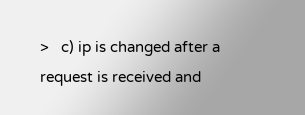>   c) ip is changed after a request is received and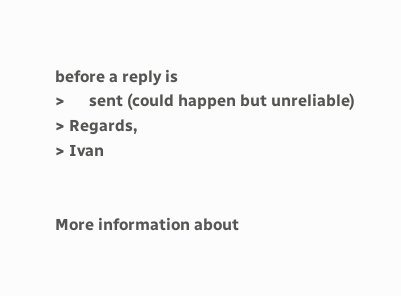before a reply is
>      sent (could happen but unreliable)
> Regards,
> Ivan


More information about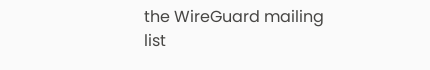the WireGuard mailing list